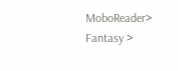MoboReader> Fantasy >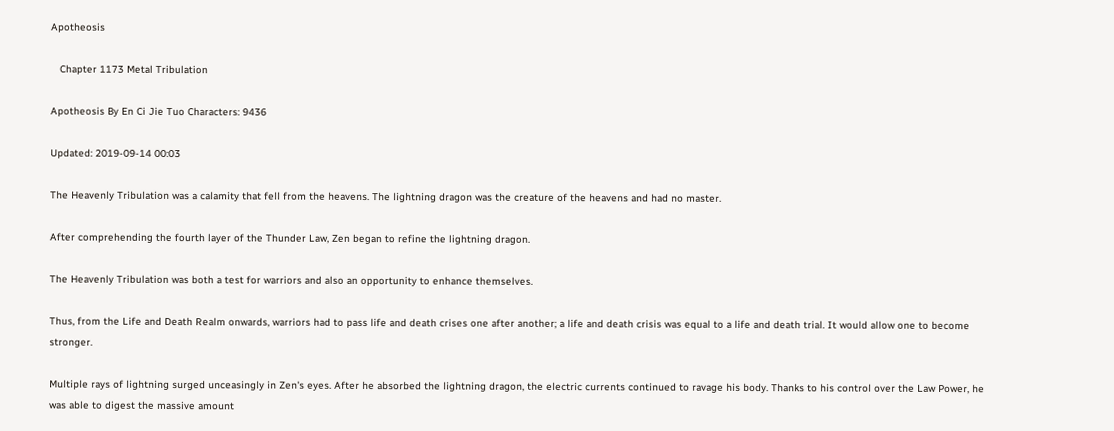Apotheosis

   Chapter 1173 Metal Tribulation

Apotheosis By En Ci Jie Tuo Characters: 9436

Updated: 2019-09-14 00:03

The Heavenly Tribulation was a calamity that fell from the heavens. The lightning dragon was the creature of the heavens and had no master.

After comprehending the fourth layer of the Thunder Law, Zen began to refine the lightning dragon.

The Heavenly Tribulation was both a test for warriors and also an opportunity to enhance themselves.

Thus, from the Life and Death Realm onwards, warriors had to pass life and death crises one after another; a life and death crisis was equal to a life and death trial. It would allow one to become stronger.

Multiple rays of lightning surged unceasingly in Zen's eyes. After he absorbed the lightning dragon, the electric currents continued to ravage his body. Thanks to his control over the Law Power, he was able to digest the massive amount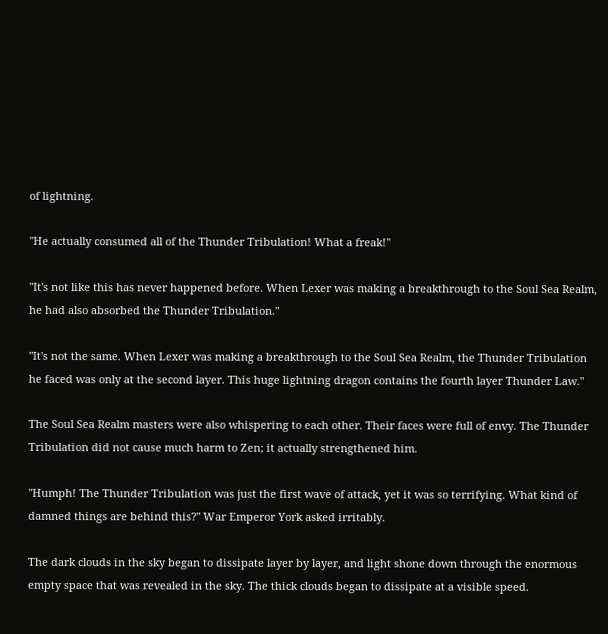of lightning.

"He actually consumed all of the Thunder Tribulation! What a freak!"

"It's not like this has never happened before. When Lexer was making a breakthrough to the Soul Sea Realm, he had also absorbed the Thunder Tribulation."

"It's not the same. When Lexer was making a breakthrough to the Soul Sea Realm, the Thunder Tribulation he faced was only at the second layer. This huge lightning dragon contains the fourth layer Thunder Law."

The Soul Sea Realm masters were also whispering to each other. Their faces were full of envy. The Thunder Tribulation did not cause much harm to Zen; it actually strengthened him.

"Humph! The Thunder Tribulation was just the first wave of attack, yet it was so terrifying. What kind of damned things are behind this?" War Emperor York asked irritably.

The dark clouds in the sky began to dissipate layer by layer, and light shone down through the enormous empty space that was revealed in the sky. The thick clouds began to dissipate at a visible speed.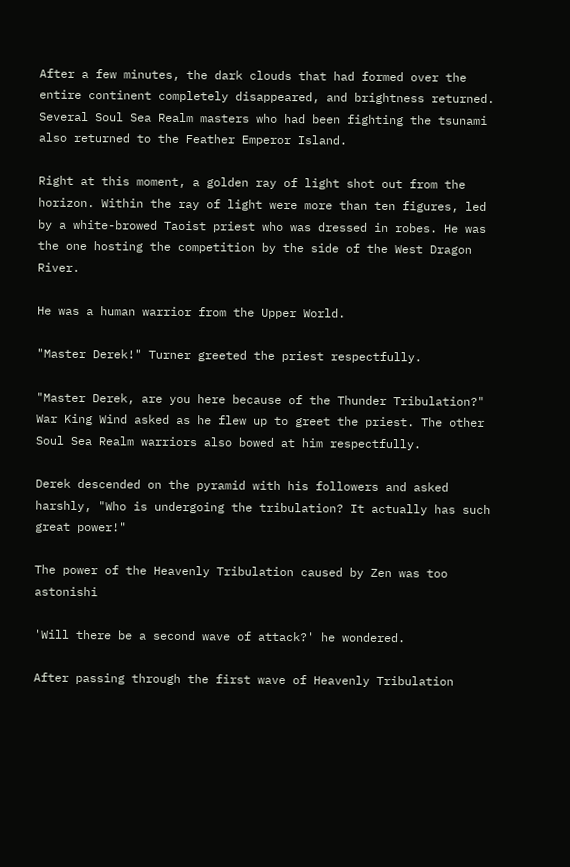After a few minutes, the dark clouds that had formed over the entire continent completely disappeared, and brightness returned. Several Soul Sea Realm masters who had been fighting the tsunami also returned to the Feather Emperor Island.

Right at this moment, a golden ray of light shot out from the horizon. Within the ray of light were more than ten figures, led by a white-browed Taoist priest who was dressed in robes. He was the one hosting the competition by the side of the West Dragon River.

He was a human warrior from the Upper World.

"Master Derek!" Turner greeted the priest respectfully.

"Master Derek, are you here because of the Thunder Tribulation?" War King Wind asked as he flew up to greet the priest. The other Soul Sea Realm warriors also bowed at him respectfully.

Derek descended on the pyramid with his followers and asked harshly, "Who is undergoing the tribulation? It actually has such great power!"

The power of the Heavenly Tribulation caused by Zen was too astonishi

'Will there be a second wave of attack?' he wondered.

After passing through the first wave of Heavenly Tribulation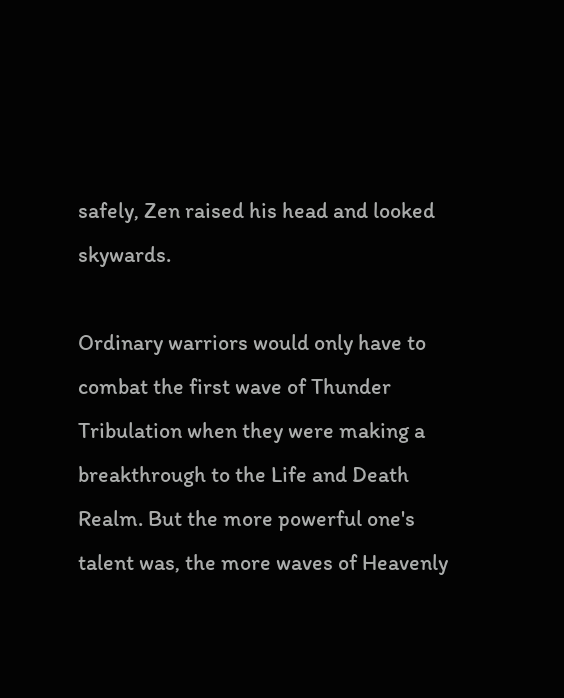safely, Zen raised his head and looked skywards.

Ordinary warriors would only have to combat the first wave of Thunder Tribulation when they were making a breakthrough to the Life and Death Realm. But the more powerful one's talent was, the more waves of Heavenly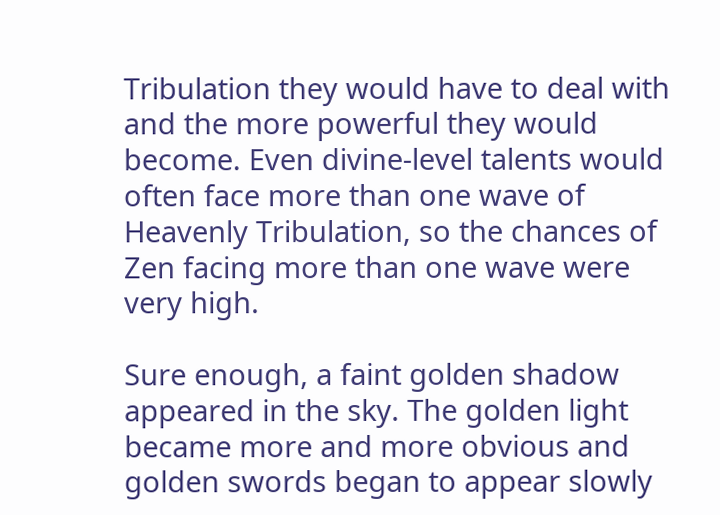Tribulation they would have to deal with and the more powerful they would become. Even divine-level talents would often face more than one wave of Heavenly Tribulation, so the chances of Zen facing more than one wave were very high.

Sure enough, a faint golden shadow appeared in the sky. The golden light became more and more obvious and golden swords began to appear slowly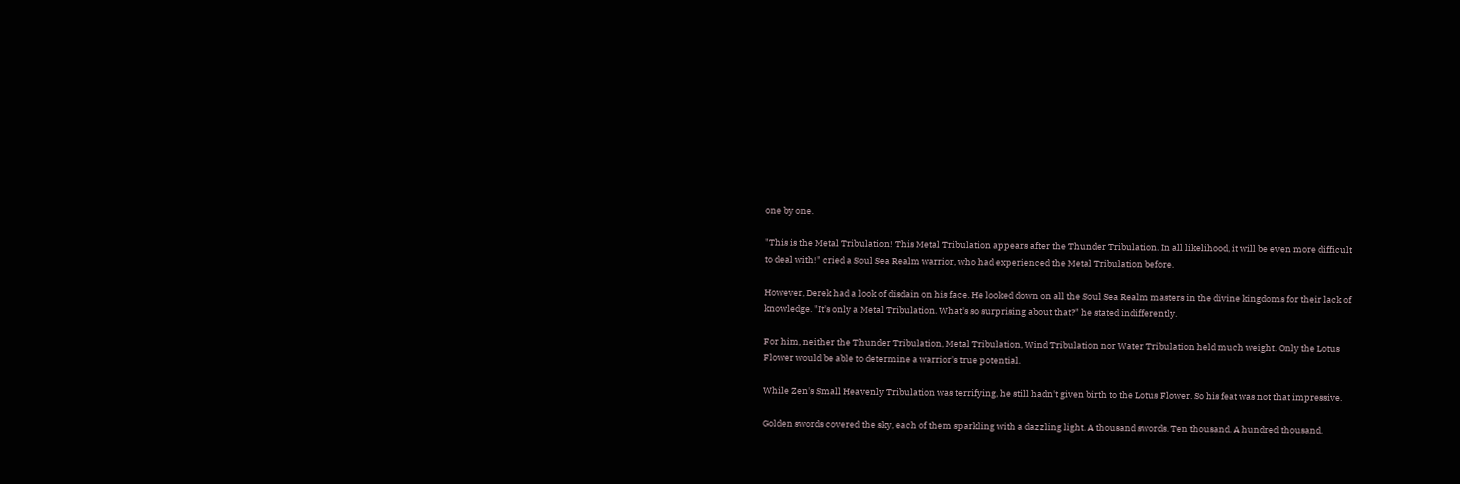one by one.

"This is the Metal Tribulation! This Metal Tribulation appears after the Thunder Tribulation. In all likelihood, it will be even more difficult to deal with!" cried a Soul Sea Realm warrior, who had experienced the Metal Tribulation before.

However, Derek had a look of disdain on his face. He looked down on all the Soul Sea Realm masters in the divine kingdoms for their lack of knowledge. "It's only a Metal Tribulation. What's so surprising about that?" he stated indifferently.

For him, neither the Thunder Tribulation, Metal Tribulation, Wind Tribulation nor Water Tribulation held much weight. Only the Lotus Flower would be able to determine a warrior's true potential.

While Zen's Small Heavenly Tribulation was terrifying, he still hadn't given birth to the Lotus Flower. So his feat was not that impressive.

Golden swords covered the sky, each of them sparkling with a dazzling light. A thousand swords. Ten thousand. A hundred thousand.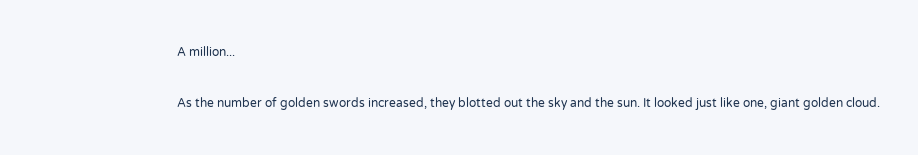A million...

As the number of golden swords increased, they blotted out the sky and the sun. It looked just like one, giant golden cloud.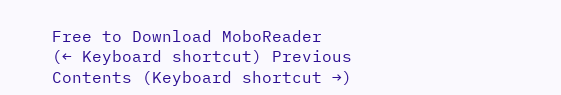Free to Download MoboReader
(← Keyboard shortcut) Previous Contents (Keyboard shortcut →)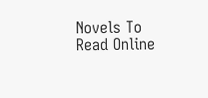Novels To Read Online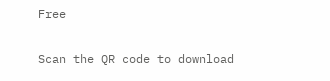Free

Scan the QR code to download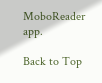MoboReader app.

Back to Top